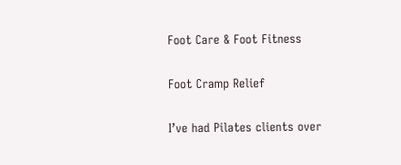Foot Care & Foot Fitness

Foot Cramp Relief

I’ve had Pilates clients over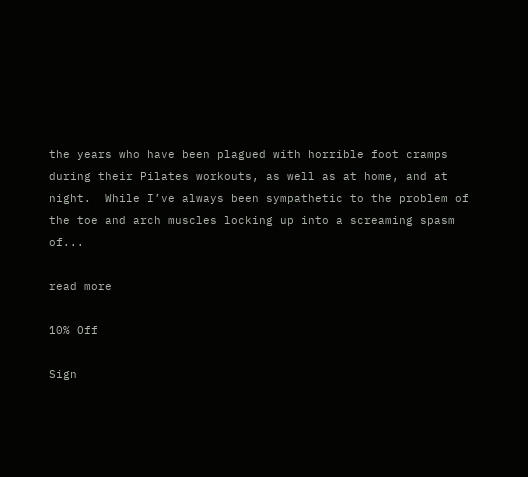the years who have been plagued with horrible foot cramps during their Pilates workouts, as well as at home, and at night.  While I’ve always been sympathetic to the problem of the toe and arch muscles locking up into a screaming spasm of...

read more

10% Off

Sign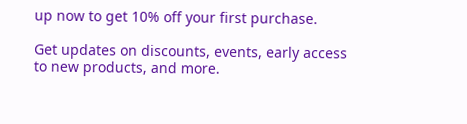up now to get 10% off your first purchase.

Get updates on discounts, events, early access to new products, and more.